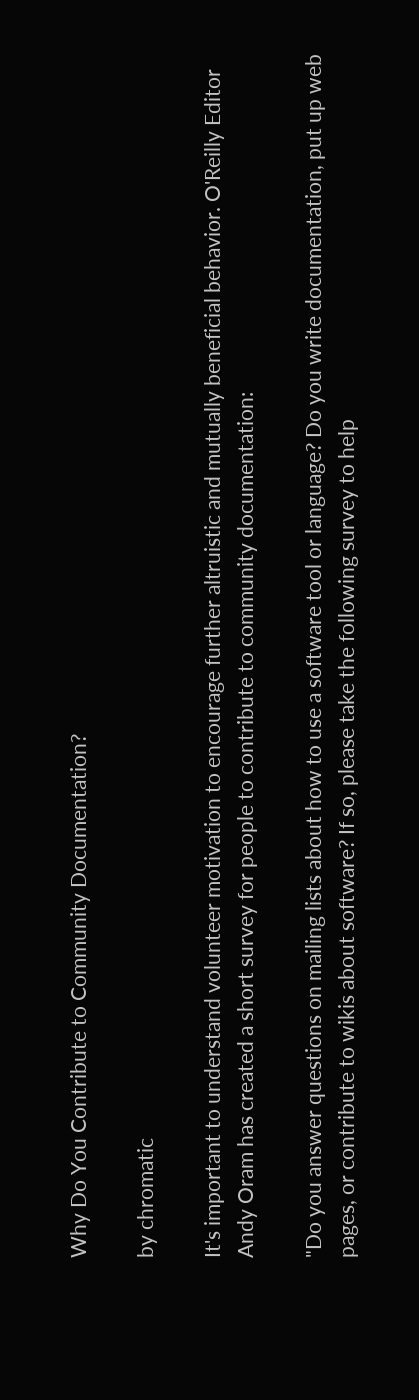Why Do You Contribute to Community Documentation?

by chromatic

It's important to understand volunteer motivation to encourage further altruistic and mutually beneficial behavior. O'Reilly Editor Andy Oram has created a short survey for people to contribute to community documentation:

"Do you answer questions on mailing lists about how to use a software tool or language? Do you write documentation, put up web pages, or contribute to wikis about software? If so, please take the following survey to help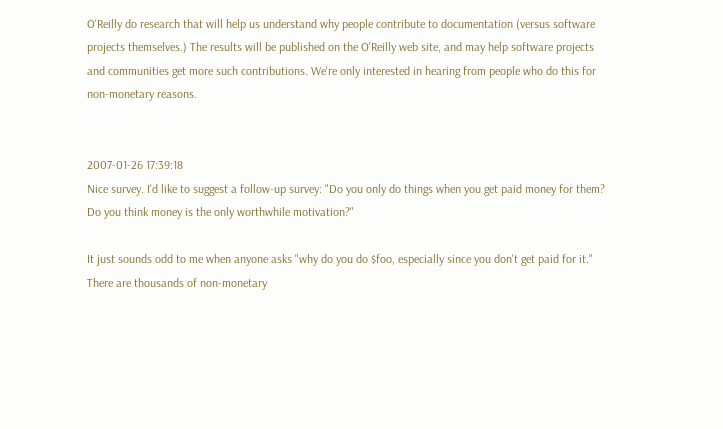O'Reilly do research that will help us understand why people contribute to documentation (versus software projects themselves.) The results will be published on the O'Reilly web site, and may help software projects and communities get more such contributions. We're only interested in hearing from people who do this for non-monetary reasons.


2007-01-26 17:39:18
Nice survey. I'd like to suggest a follow-up survey: "Do you only do things when you get paid money for them? Do you think money is the only worthwhile motivation?"

It just sounds odd to me when anyone asks "why do you do $foo, especially since you don't get paid for it." There are thousands of non-monetary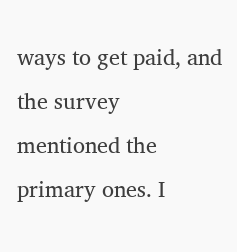ways to get paid, and the survey mentioned the primary ones. I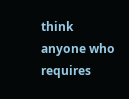think anyone who requires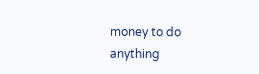money to do anything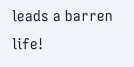leads a barren life!